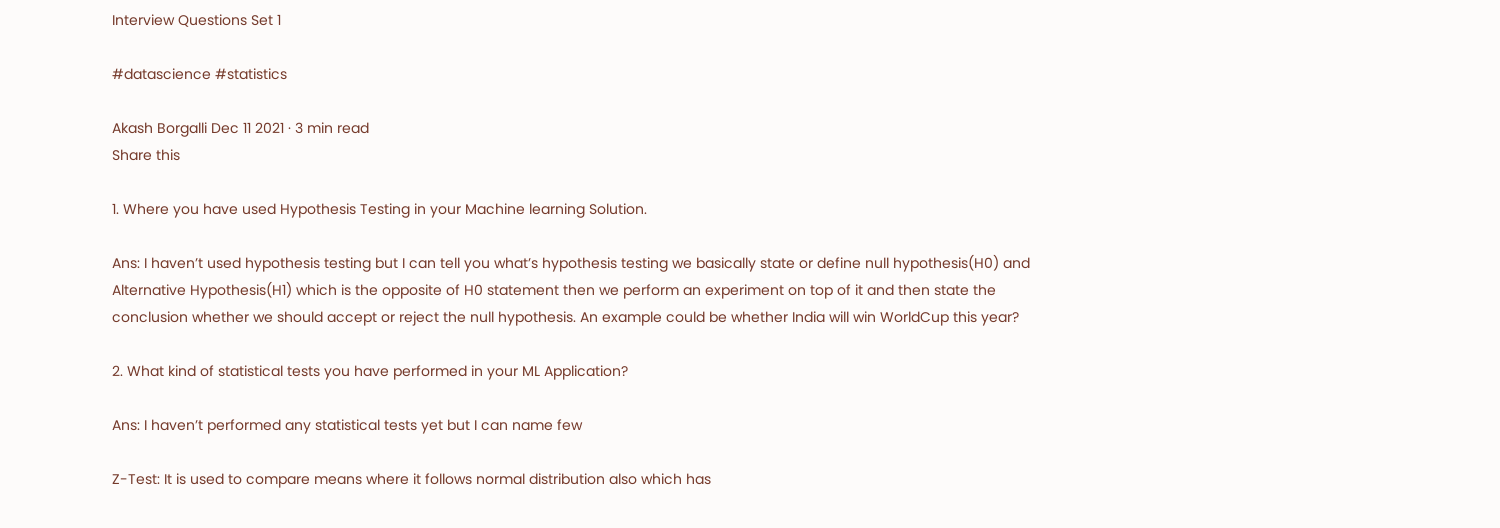Interview Questions Set 1

#datascience #statistics

Akash Borgalli Dec 11 2021 · 3 min read
Share this

1. Where you have used Hypothesis Testing in your Machine learning Solution.

Ans: I haven’t used hypothesis testing but I can tell you what’s hypothesis testing we basically state or define null hypothesis(H0) and Alternative Hypothesis(H1) which is the opposite of H0 statement then we perform an experiment on top of it and then state the conclusion whether we should accept or reject the null hypothesis. An example could be whether India will win WorldCup this year?

2. What kind of statistical tests you have performed in your ML Application?

Ans: I haven’t performed any statistical tests yet but I can name few

Z-Test: It is used to compare means where it follows normal distribution also which has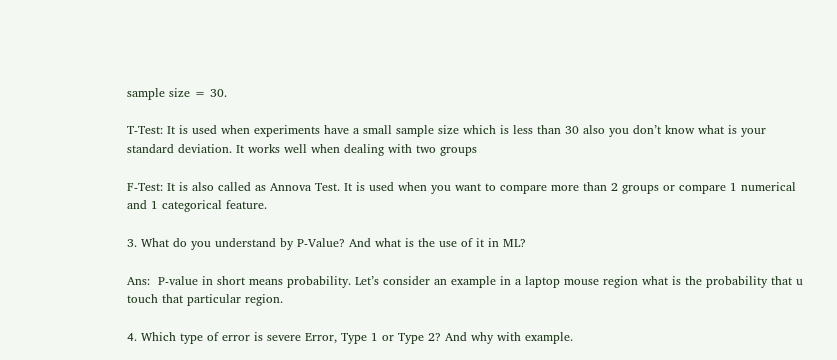sample size = 30.

T-Test: It is used when experiments have a small sample size which is less than 30 also you don’t know what is your standard deviation. It works well when dealing with two groups

F-Test: It is also called as Annova Test. It is used when you want to compare more than 2 groups or compare 1 numerical and 1 categorical feature.

3. What do you understand by P-Value? And what is the use of it in ML?

Ans:  P-value in short means probability. Let’s consider an example in a laptop mouse region what is the probability that u touch that particular region.

4. Which type of error is severe Error, Type 1 or Type 2? And why with example.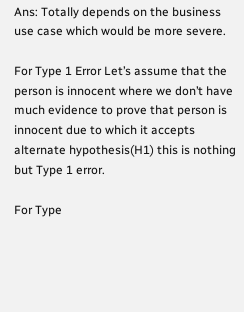Ans: Totally depends on the business use case which would be more severe.

For Type 1 Error Let’s assume that the person is innocent where we don’t have much evidence to prove that person is innocent due to which it accepts alternate hypothesis(H1) this is nothing but Type 1 error.

For Type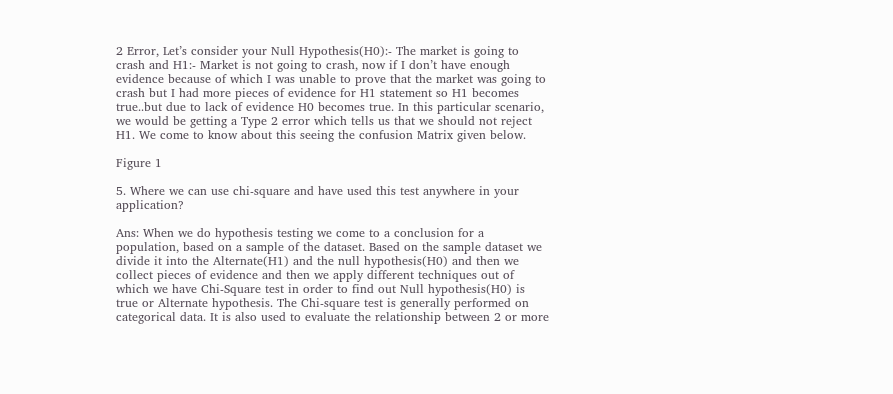2 Error, Let’s consider your Null Hypothesis(H0):- The market is going to crash and H1:- Market is not going to crash, now if I don’t have enough evidence because of which I was unable to prove that the market was going to crash but I had more pieces of evidence for H1 statement so H1 becomes true..but due to lack of evidence H0 becomes true. In this particular scenario, we would be getting a Type 2 error which tells us that we should not reject H1. We come to know about this seeing the confusion Matrix given below.

Figure 1

5. Where we can use chi-square and have used this test anywhere in your application?

Ans: When we do hypothesis testing we come to a conclusion for a population, based on a sample of the dataset. Based on the sample dataset we divide it into the Alternate(H1) and the null hypothesis(H0) and then we collect pieces of evidence and then we apply different techniques out of which we have Chi-Square test in order to find out Null hypothesis(H0) is true or Alternate hypothesis. The Chi-square test is generally performed on categorical data. It is also used to evaluate the relationship between 2 or more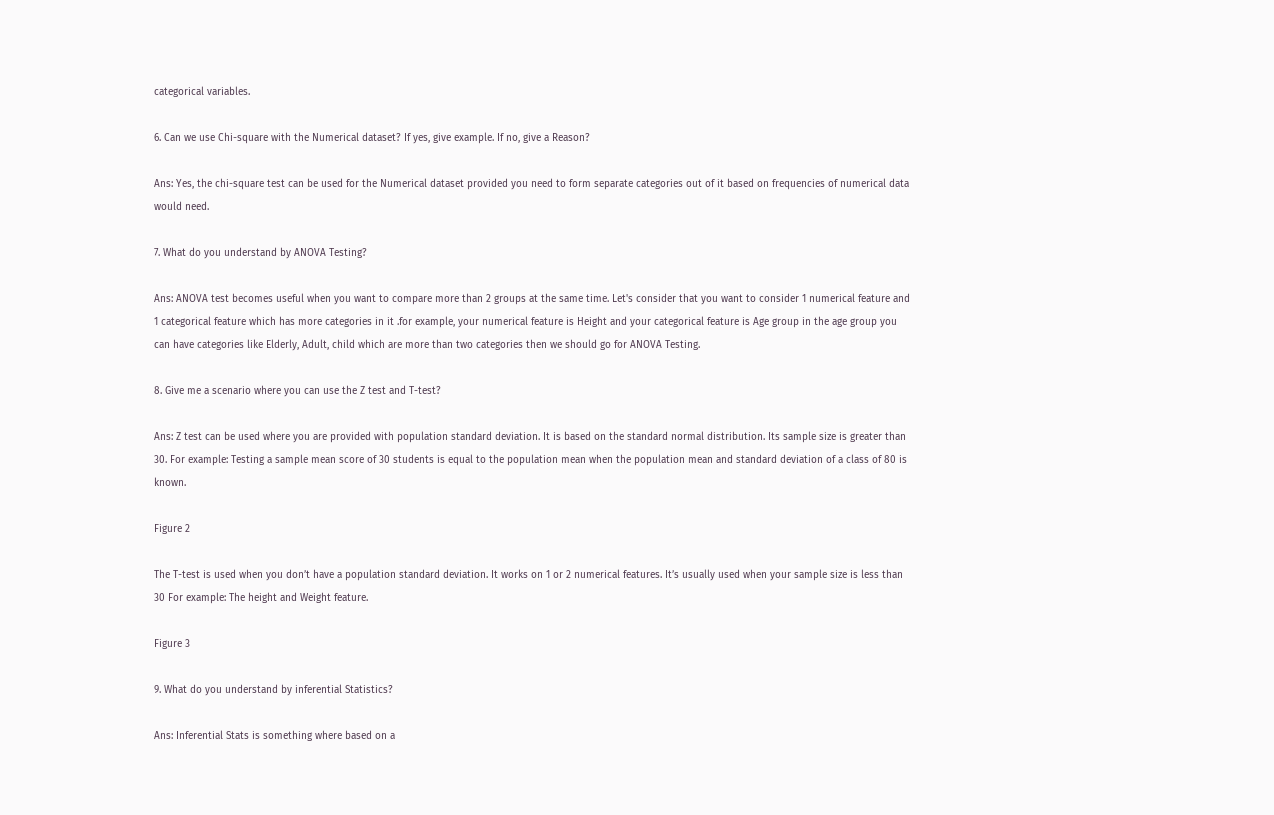categorical variables.

6. Can we use Chi-square with the Numerical dataset? If yes, give example. If no, give a Reason?

Ans: Yes, the chi-square test can be used for the Numerical dataset provided you need to form separate categories out of it based on frequencies of numerical data would need.

7. What do you understand by ANOVA Testing?

Ans: ANOVA test becomes useful when you want to compare more than 2 groups at the same time. Let's consider that you want to consider 1 numerical feature and 1 categorical feature which has more categories in it .for example, your numerical feature is Height and your categorical feature is Age group in the age group you can have categories like Elderly, Adult, child which are more than two categories then we should go for ANOVA Testing.

8. Give me a scenario where you can use the Z test and T-test?

Ans: Z test can be used where you are provided with population standard deviation. It is based on the standard normal distribution. Its sample size is greater than 30. For example: Testing a sample mean score of 30 students is equal to the population mean when the population mean and standard deviation of a class of 80 is known.

Figure 2

The T-test is used when you don’t have a population standard deviation. It works on 1 or 2 numerical features. It’s usually used when your sample size is less than 30 For example: The height and Weight feature.

Figure 3

9. What do you understand by inferential Statistics?

Ans: Inferential Stats is something where based on a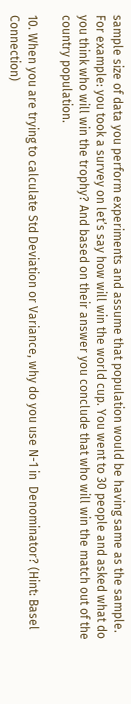sample size of data you perform experiments and assume that population would be having same as the sample. For example: you took a survey on let’s say how will win the world cup. You went to 30 people and asked what do you think who will win the trophy? And based on their answer you conclude that who will win the match out of the country population.

10. When you are trying to calculate Std Deviation or Variance, why do you use N-1 in  Denominator? (Hint: Basel Connection)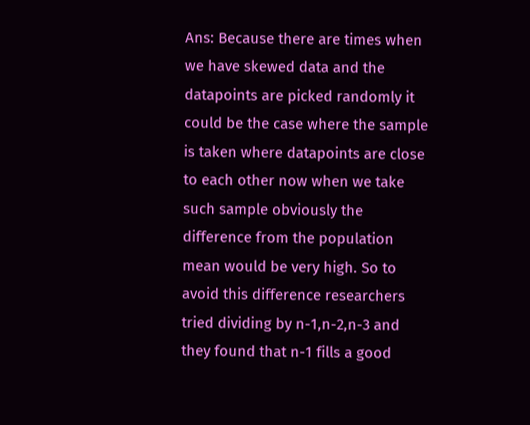Ans: Because there are times when we have skewed data and the datapoints are picked randomly it could be the case where the sample is taken where datapoints are close to each other now when we take such sample obviously the difference from the population mean would be very high. So to avoid this difference researchers tried dividing by n-1,n-2,n-3 and they found that n-1 fills a good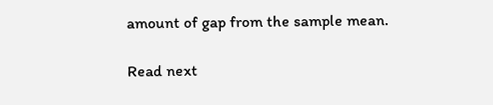amount of gap from the sample mean.

Read next